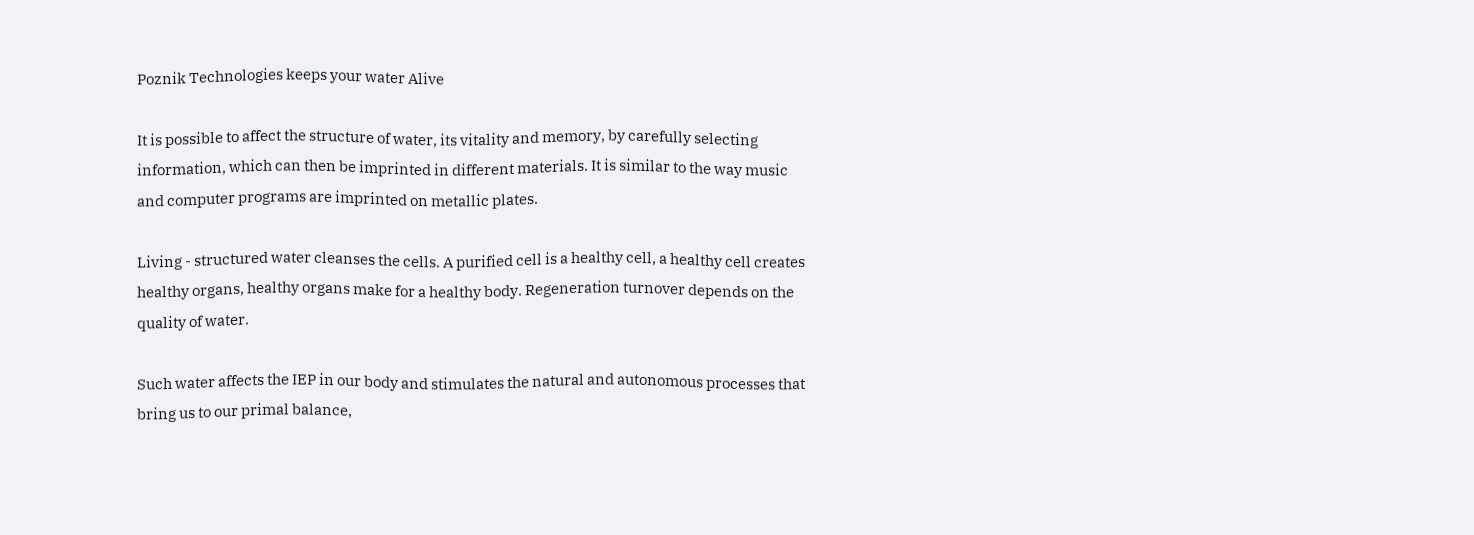Poznik Technologies keeps your water Alive

It is possible to affect the structure of water, its vitality and memory, by carefully selecting information, which can then be imprinted in different materials. It is similar to the way music and computer programs are imprinted on metallic plates.

Living - structured water cleanses the cells. A purified cell is a healthy cell, a healthy cell creates healthy organs, healthy organs make for a healthy body. Regeneration turnover depends on the quality of water.

Such water affects the IEP in our body and stimulates the natural and autonomous processes that bring us to our primal balance,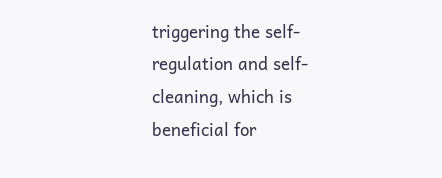triggering the self-regulation and self-cleaning, which is beneficial for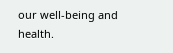our well-being and health.